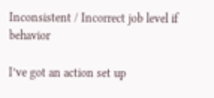Inconsistent / Incorrect job level if behavior

I’ve got an action set up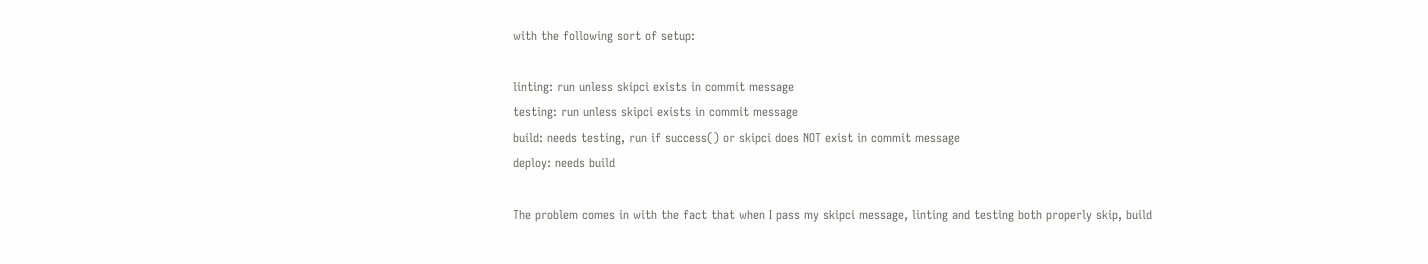with the following sort of setup:

linting: run unless skipci exists in commit message
testing: run unless skipci exists in commit message
build: needs testing, run if success() or skipci does NOT exist in commit message
deploy: needs build

The problem comes in with the fact that when I pass my skipci message, linting and testing both properly skip, build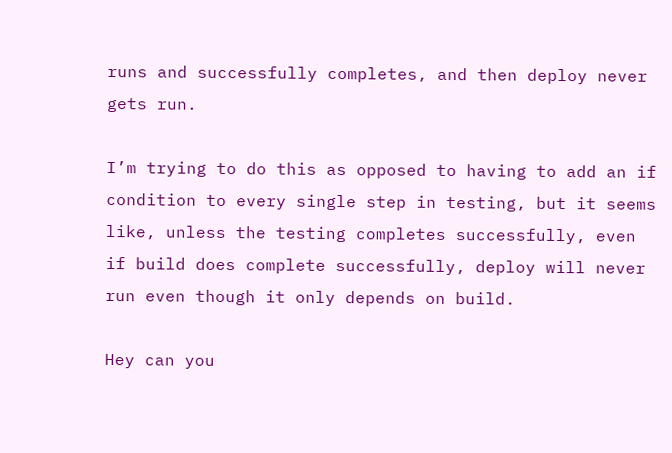runs and successfully completes, and then deploy never gets run.

I’m trying to do this as opposed to having to add an if condition to every single step in testing, but it seems like, unless the testing completes successfully, even if build does complete successfully, deploy will never run even though it only depends on build.

Hey can you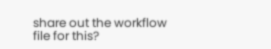share out the workflow file for this?